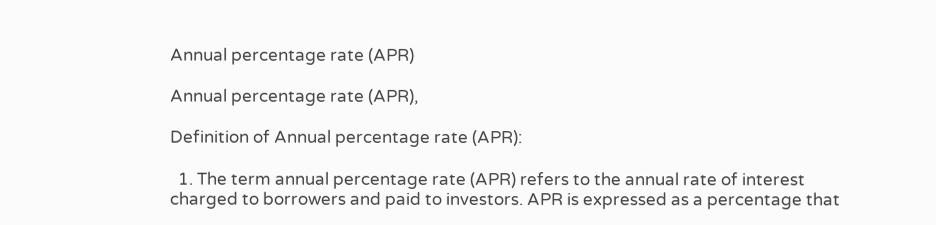Annual percentage rate (APR)

Annual percentage rate (APR),

Definition of Annual percentage rate (APR):

  1. The term annual percentage rate (APR) refers to the annual rate of interest charged to borrowers and paid to investors. APR is expressed as a percentage that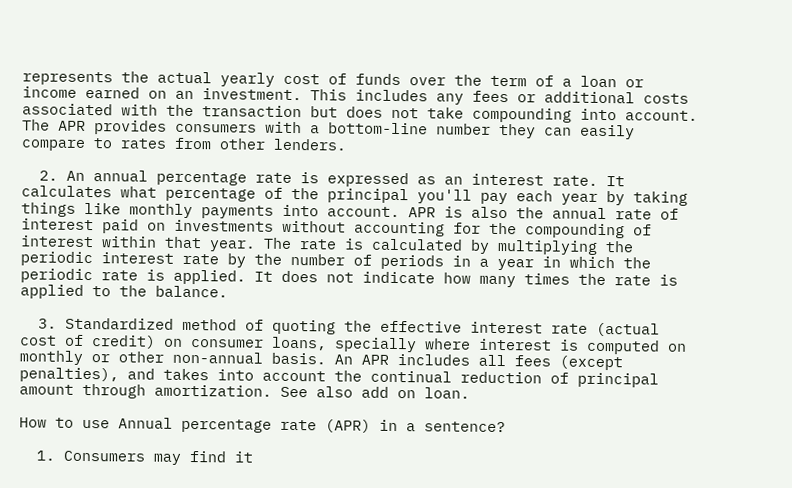represents the actual yearly cost of funds over the term of a loan or income earned on an investment. This includes any fees or additional costs associated with the transaction but does not take compounding into account. The APR provides consumers with a bottom-line number they can easily compare to rates from other lenders.

  2. An annual percentage rate is expressed as an interest rate. It calculates what percentage of the principal you'll pay each year by taking things like monthly payments into account. APR is also the annual rate of interest paid on investments without accounting for the compounding of interest within that year. The rate is calculated by multiplying the periodic interest rate by the number of periods in a year in which the periodic rate is applied. It does not indicate how many times the rate is applied to the balance.

  3. Standardized method of quoting the effective interest rate (actual cost of credit) on consumer loans, specially where interest is computed on monthly or other non-annual basis. An APR includes all fees (except penalties), and takes into account the continual reduction of principal amount through amortization. See also add on loan.

How to use Annual percentage rate (APR) in a sentence?

  1. Consumers may find it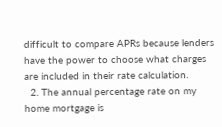difficult to compare APRs because lenders have the power to choose what charges are included in their rate calculation.
  2. The annual percentage rate on my home mortgage is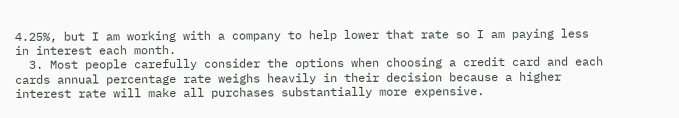4.25%, but I am working with a company to help lower that rate so I am paying less in interest each month.
  3. Most people carefully consider the options when choosing a credit card and each cards annual percentage rate weighs heavily in their decision because a higher interest rate will make all purchases substantially more expensive.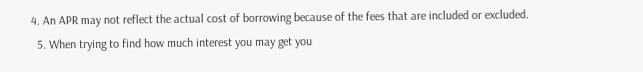4. An APR may not reflect the actual cost of borrowing because of the fees that are included or excluded.
  5. When trying to find how much interest you may get you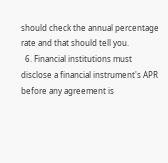should check the annual percentage rate and that should tell you.
  6. Financial institutions must disclose a financial instrument's APR before any agreement is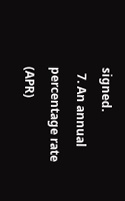signed.
  7. An annual percentage rate (APR)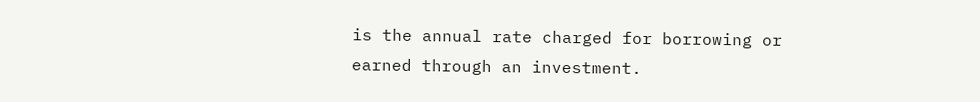is the annual rate charged for borrowing or earned through an investment.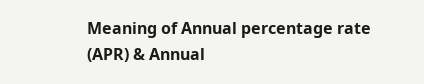Meaning of Annual percentage rate (APR) & Annual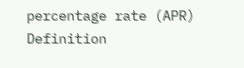percentage rate (APR) Definition